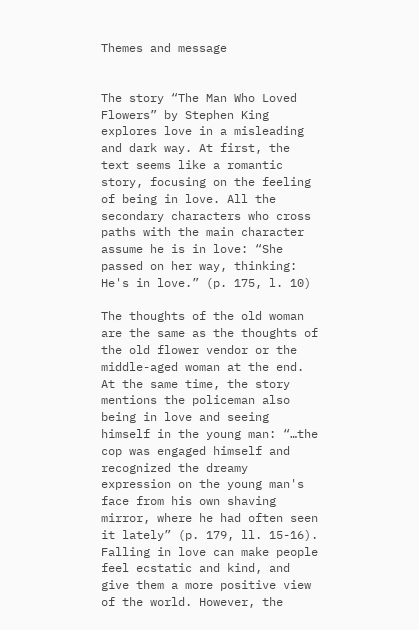Themes and message


The story “The Man Who Loved Flowers” by Stephen King explores love in a misleading and dark way. At first, the text seems like a romantic story, focusing on the feeling of being in love. All the secondary characters who cross paths with the main character assume he is in love: “She passed on her way, thinking: He's in love.” (p. 175, l. 10)

The thoughts of the old woman are the same as the thoughts of the old flower vendor or the middle-aged woman at the end. At the same time, the story mentions the policeman also being in love and seeing himself in the young man: “…the cop was engaged himself and recognized the dreamy expression on the young man's face from his own shaving mirror, where he had often seen it lately” (p. 179, ll. 15-16). Falling in love can make people feel ecstatic and kind, and give them a more positive view of the world. However, the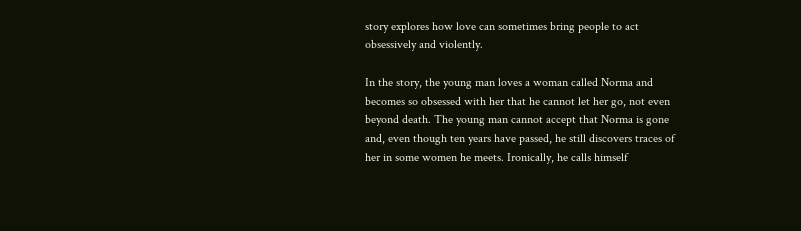story explores how love can sometimes bring people to act obsessively and violently.

In the story, the young man loves a woman called Norma and becomes so obsessed with her that he cannot let her go, not even beyond death. The young man cannot accept that Norma is gone and, even though ten years have passed, he still discovers traces of her in some women he meets. Ironically, he calls himself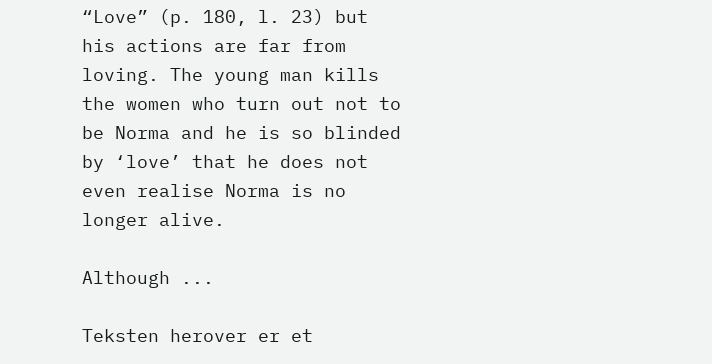“Love” (p. 180, l. 23) but his actions are far from loving. The young man kills the women who turn out not to be Norma and he is so blinded by ‘love’ that he does not even realise Norma is no longer alive.

Although ...

Teksten herover er et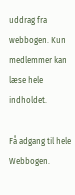uddrag fra webbogen. Kun medlemmer kan læse hele indholdet.

Få adgang til hele Webbogen.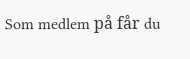Som medlem på får du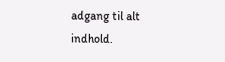adgang til alt indhold.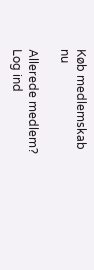Køb medlemskab nu

Allerede medlem? Log ind